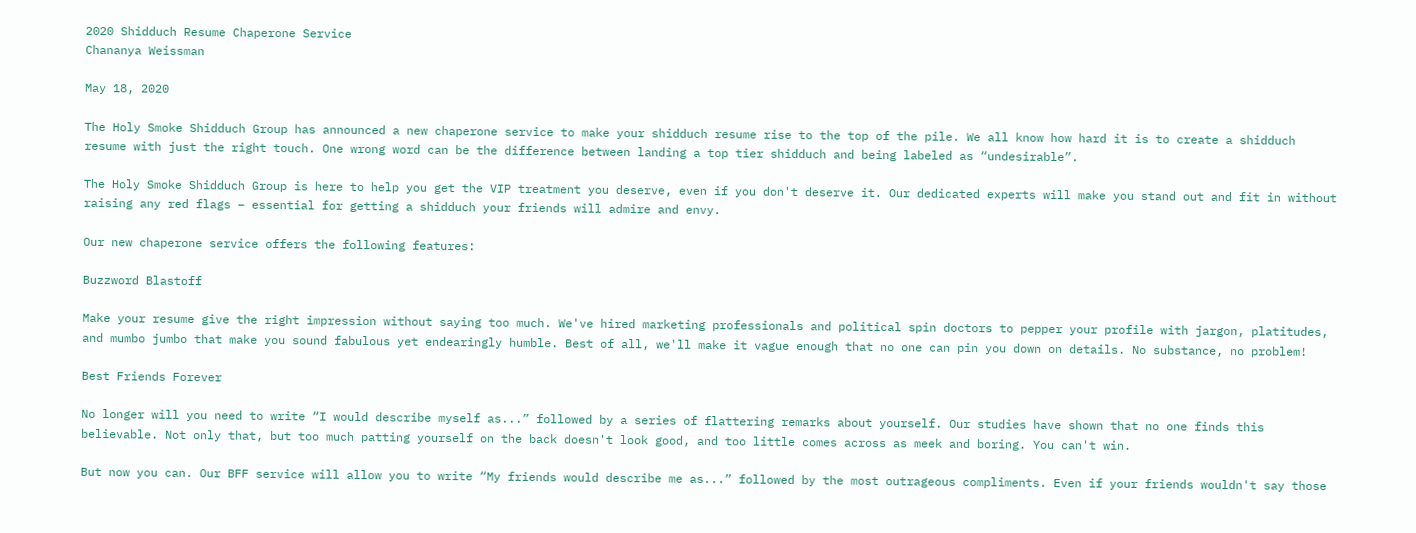2020 Shidduch Resume Chaperone Service
Chananya Weissman

May 18, 2020

The Holy Smoke Shidduch Group has announced a new chaperone service to make your shidduch resume rise to the top of the pile. We all know how hard it is to create a shidduch resume with just the right touch. One wrong word can be the difference between landing a top tier shidduch and being labeled as “undesirable”.

The Holy Smoke Shidduch Group is here to help you get the VIP treatment you deserve, even if you don't deserve it. Our dedicated experts will make you stand out and fit in without raising any red flags – essential for getting a shidduch your friends will admire and envy.

Our new chaperone service offers the following features:

Buzzword Blastoff

Make your resume give the right impression without saying too much. We've hired marketing professionals and political spin doctors to pepper your profile with jargon, platitudes, and mumbo jumbo that make you sound fabulous yet endearingly humble. Best of all, we'll make it vague enough that no one can pin you down on details. No substance, no problem!

Best Friends Forever

No longer will you need to write “I would describe myself as...” followed by a series of flattering remarks about yourself. Our studies have shown that no one finds this believable. Not only that, but too much patting yourself on the back doesn't look good, and too little comes across as meek and boring. You can't win.

But now you can. Our BFF service will allow you to write “My friends would describe me as...” followed by the most outrageous compliments. Even if your friends wouldn't say those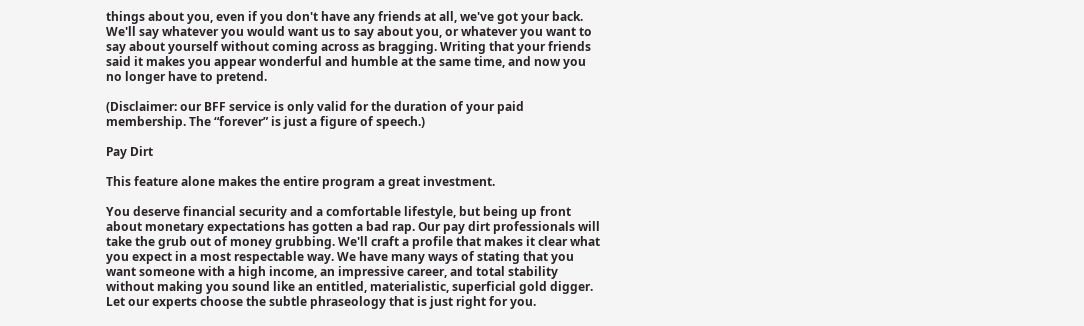things about you, even if you don't have any friends at all, we've got your back. We'll say whatever you would want us to say about you, or whatever you want to say about yourself without coming across as bragging. Writing that your friends said it makes you appear wonderful and humble at the same time, and now you no longer have to pretend.

(Disclaimer: our BFF service is only valid for the duration of your paid membership. The “forever” is just a figure of speech.)

Pay Dirt

This feature alone makes the entire program a great investment.

You deserve financial security and a comfortable lifestyle, but being up front about monetary expectations has gotten a bad rap. Our pay dirt professionals will take the grub out of money grubbing. We'll craft a profile that makes it clear what you expect in a most respectable way. We have many ways of stating that you want someone with a high income, an impressive career, and total stability without making you sound like an entitled, materialistic, superficial gold digger. Let our experts choose the subtle phraseology that is just right for you.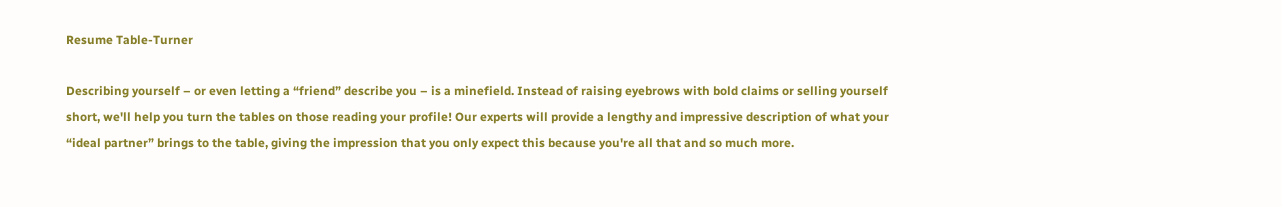Resume Table-Turner

Describing yourself – or even letting a “friend” describe you – is a minefield. Instead of raising eyebrows with bold claims or selling yourself short, we'll help you turn the tables on those reading your profile! Our experts will provide a lengthy and impressive description of what your “ideal partner” brings to the table, giving the impression that you only expect this because you're all that and so much more.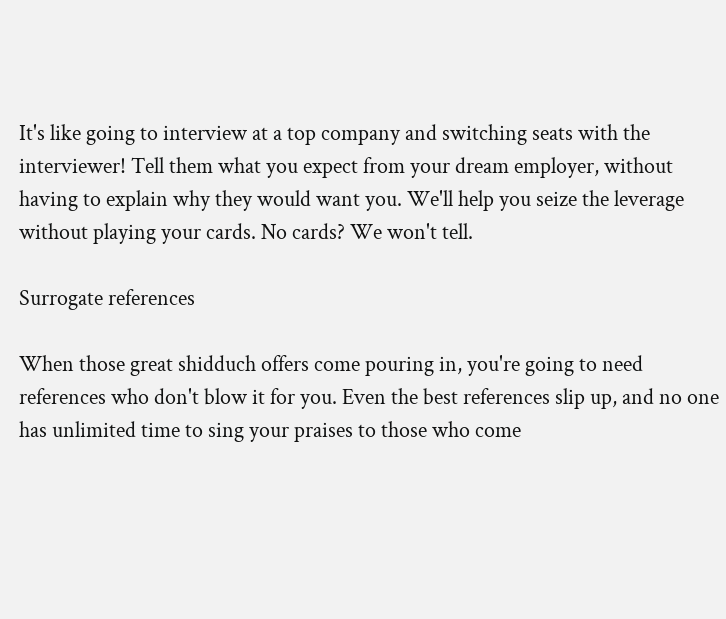It's like going to interview at a top company and switching seats with the interviewer! Tell them what you expect from your dream employer, without having to explain why they would want you. We'll help you seize the leverage without playing your cards. No cards? We won't tell.

Surrogate references

When those great shidduch offers come pouring in, you're going to need references who don't blow it for you. Even the best references slip up, and no one has unlimited time to sing your praises to those who come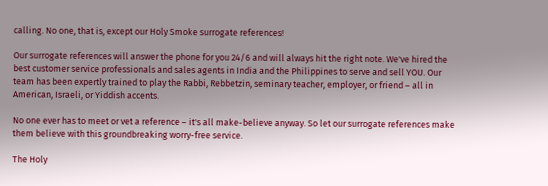calling. No one, that is, except our Holy Smoke surrogate references!

Our surrogate references will answer the phone for you 24/6 and will always hit the right note. We've hired the best customer service professionals and sales agents in India and the Philippines to serve and sell YOU. Our team has been expertly trained to play the Rabbi, Rebbetzin, seminary teacher, employer, or friend – all in American, Israeli, or Yiddish accents.

No one ever has to meet or vet a reference – it's all make-believe anyway. So let our surrogate references make them believe with this groundbreaking worry-free service.

The Holy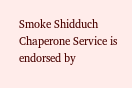Smoke Shidduch Chaperone Service is endorsed by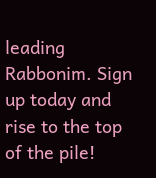leading Rabbonim. Sign up today and rise to the top of the pile!